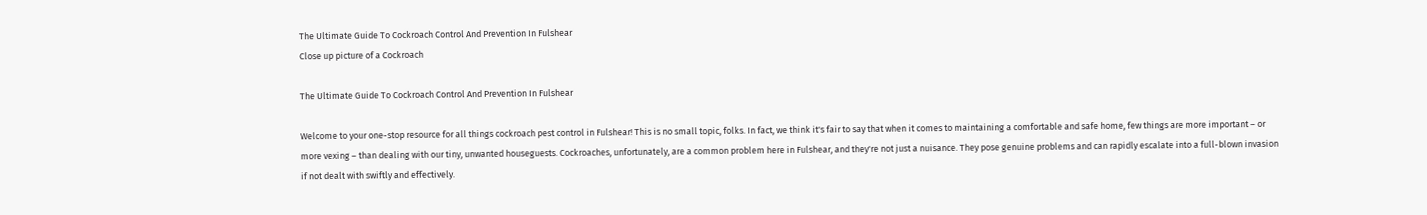The Ultimate Guide To Cockroach Control And Prevention In Fulshear
Close up picture of a Cockroach

The Ultimate Guide To Cockroach Control And Prevention In Fulshear

Welcome to your one-stop resource for all things cockroach pest control in Fulshear! This is no small topic, folks. In fact, we think it's fair to say that when it comes to maintaining a comfortable and safe home, few things are more important – or more vexing – than dealing with our tiny, unwanted houseguests. Cockroaches, unfortunately, are a common problem here in Fulshear, and they're not just a nuisance. They pose genuine problems and can rapidly escalate into a full-blown invasion if not dealt with swiftly and effectively.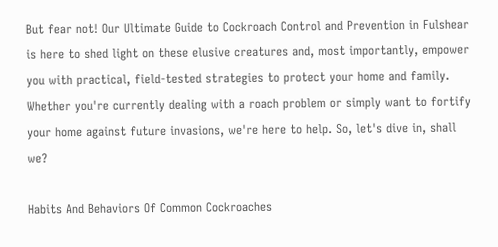But fear not! Our Ultimate Guide to Cockroach Control and Prevention in Fulshear is here to shed light on these elusive creatures and, most importantly, empower you with practical, field-tested strategies to protect your home and family. Whether you're currently dealing with a roach problem or simply want to fortify your home against future invasions, we're here to help. So, let's dive in, shall we?

Habits And Behaviors Of Common Cockroaches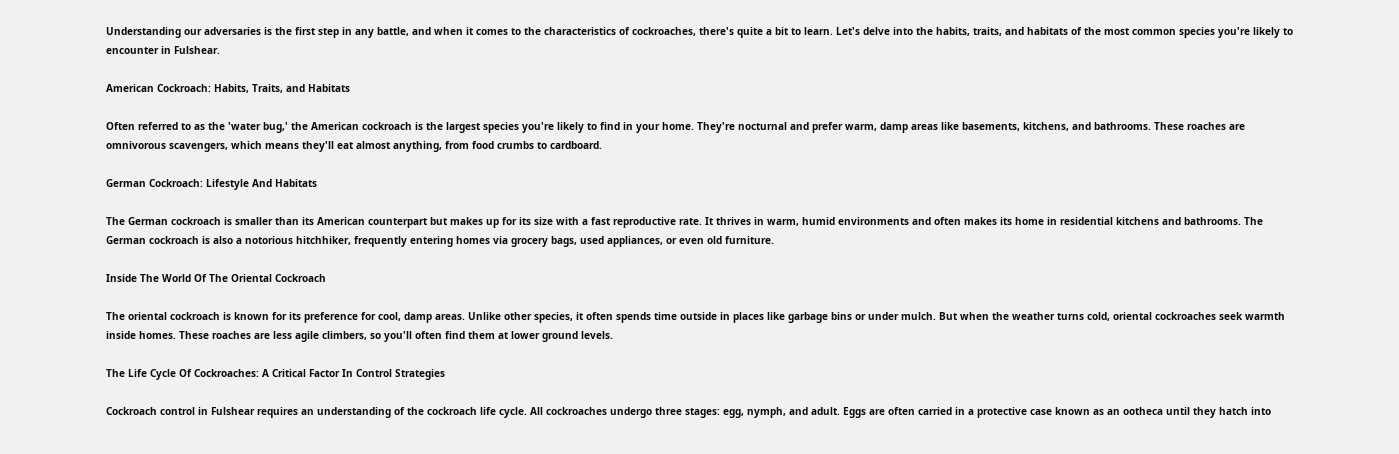Understanding our adversaries is the first step in any battle, and when it comes to the characteristics of cockroaches, there's quite a bit to learn. Let's delve into the habits, traits, and habitats of the most common species you're likely to encounter in Fulshear.

American Cockroach: Habits, Traits, and Habitats

Often referred to as the 'water bug,' the American cockroach is the largest species you're likely to find in your home. They're nocturnal and prefer warm, damp areas like basements, kitchens, and bathrooms. These roaches are omnivorous scavengers, which means they'll eat almost anything, from food crumbs to cardboard.

German Cockroach: Lifestyle And Habitats

The German cockroach is smaller than its American counterpart but makes up for its size with a fast reproductive rate. It thrives in warm, humid environments and often makes its home in residential kitchens and bathrooms. The German cockroach is also a notorious hitchhiker, frequently entering homes via grocery bags, used appliances, or even old furniture.

Inside The World Of The Oriental Cockroach

The oriental cockroach is known for its preference for cool, damp areas. Unlike other species, it often spends time outside in places like garbage bins or under mulch. But when the weather turns cold, oriental cockroaches seek warmth inside homes. These roaches are less agile climbers, so you'll often find them at lower ground levels.

The Life Cycle Of Cockroaches: A Critical Factor In Control Strategies

Cockroach control in Fulshear requires an understanding of the cockroach life cycle. All cockroaches undergo three stages: egg, nymph, and adult. Eggs are often carried in a protective case known as an ootheca until they hatch into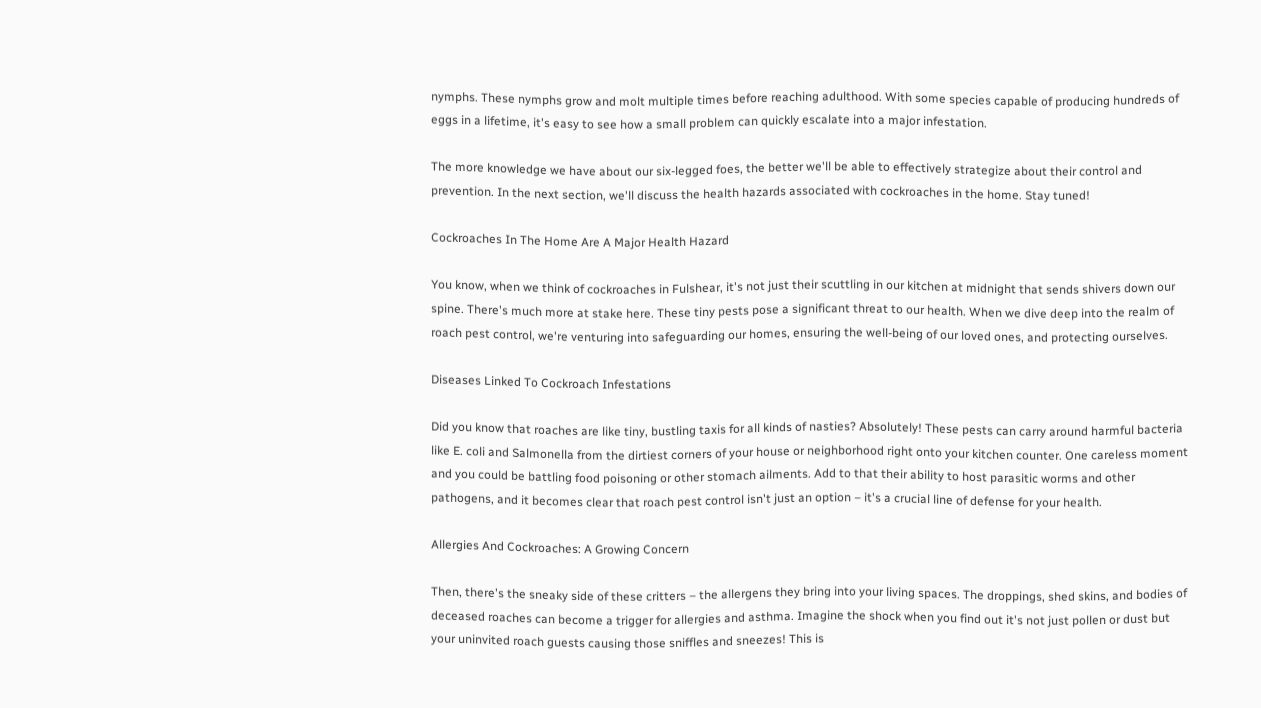nymphs. These nymphs grow and molt multiple times before reaching adulthood. With some species capable of producing hundreds of eggs in a lifetime, it's easy to see how a small problem can quickly escalate into a major infestation.

The more knowledge we have about our six-legged foes, the better we'll be able to effectively strategize about their control and prevention. In the next section, we'll discuss the health hazards associated with cockroaches in the home. Stay tuned!

Cockroaches In The Home Are A Major Health Hazard

You know, when we think of cockroaches in Fulshear, it's not just their scuttling in our kitchen at midnight that sends shivers down our spine. There's much more at stake here. These tiny pests pose a significant threat to our health. When we dive deep into the realm of roach pest control, we're venturing into safeguarding our homes, ensuring the well-being of our loved ones, and protecting ourselves.

Diseases Linked To Cockroach Infestations

Did you know that roaches are like tiny, bustling taxis for all kinds of nasties? Absolutely! These pests can carry around harmful bacteria like E. coli and Salmonella from the dirtiest corners of your house or neighborhood right onto your kitchen counter. One careless moment and you could be battling food poisoning or other stomach ailments. Add to that their ability to host parasitic worms and other pathogens, and it becomes clear that roach pest control isn't just an option – it's a crucial line of defense for your health.

Allergies And Cockroaches: A Growing Concern

Then, there's the sneaky side of these critters – the allergens they bring into your living spaces. The droppings, shed skins, and bodies of deceased roaches can become a trigger for allergies and asthma. Imagine the shock when you find out it's not just pollen or dust but your uninvited roach guests causing those sniffles and sneezes! This is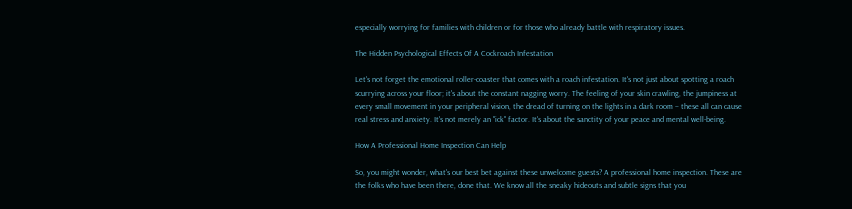especially worrying for families with children or for those who already battle with respiratory issues.

The Hidden Psychological Effects Of A Cockroach Infestation

Let's not forget the emotional roller-coaster that comes with a roach infestation. It's not just about spotting a roach scurrying across your floor; it's about the constant nagging worry. The feeling of your skin crawling, the jumpiness at every small movement in your peripheral vision, the dread of turning on the lights in a dark room – these all can cause real stress and anxiety. It's not merely an "ick" factor. It's about the sanctity of your peace and mental well-being.

How A Professional Home Inspection Can Help

So, you might wonder, what's our best bet against these unwelcome guests? A professional home inspection. These are the folks who have been there, done that. We know all the sneaky hideouts and subtle signs that you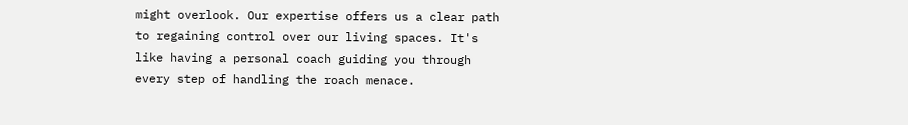might overlook. Our expertise offers us a clear path to regaining control over our living spaces. It's like having a personal coach guiding you through every step of handling the roach menace.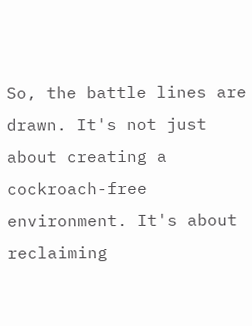So, the battle lines are drawn. It's not just about creating a cockroach-free environment. It's about reclaiming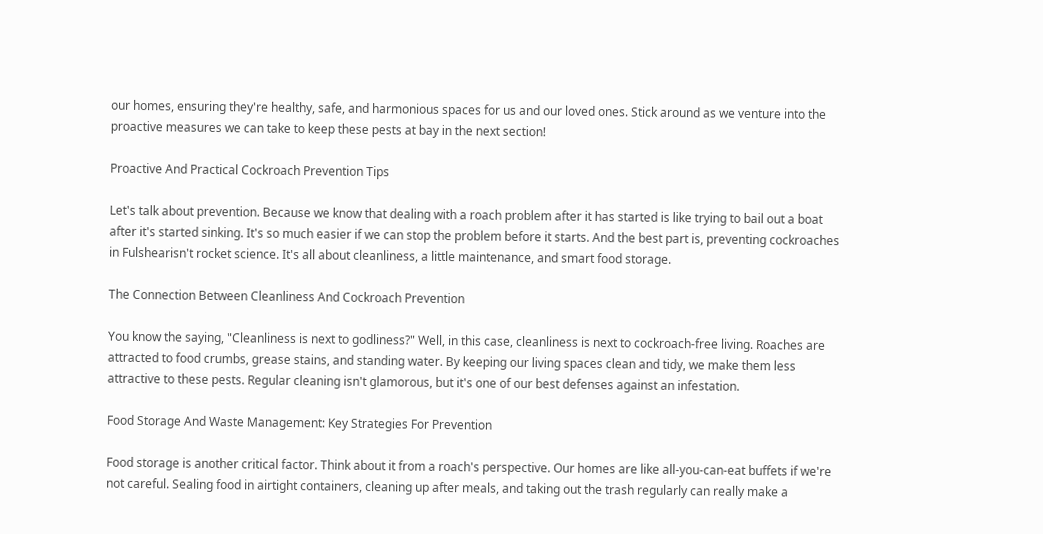our homes, ensuring they're healthy, safe, and harmonious spaces for us and our loved ones. Stick around as we venture into the proactive measures we can take to keep these pests at bay in the next section!

Proactive And Practical Cockroach Prevention Tips

Let's talk about prevention. Because we know that dealing with a roach problem after it has started is like trying to bail out a boat after it's started sinking. It's so much easier if we can stop the problem before it starts. And the best part is, preventing cockroaches in Fulshearisn't rocket science. It's all about cleanliness, a little maintenance, and smart food storage.

The Connection Between Cleanliness And Cockroach Prevention

You know the saying, "Cleanliness is next to godliness?" Well, in this case, cleanliness is next to cockroach-free living. Roaches are attracted to food crumbs, grease stains, and standing water. By keeping our living spaces clean and tidy, we make them less attractive to these pests. Regular cleaning isn't glamorous, but it's one of our best defenses against an infestation.

Food Storage And Waste Management: Key Strategies For Prevention

Food storage is another critical factor. Think about it from a roach's perspective. Our homes are like all-you-can-eat buffets if we're not careful. Sealing food in airtight containers, cleaning up after meals, and taking out the trash regularly can really make a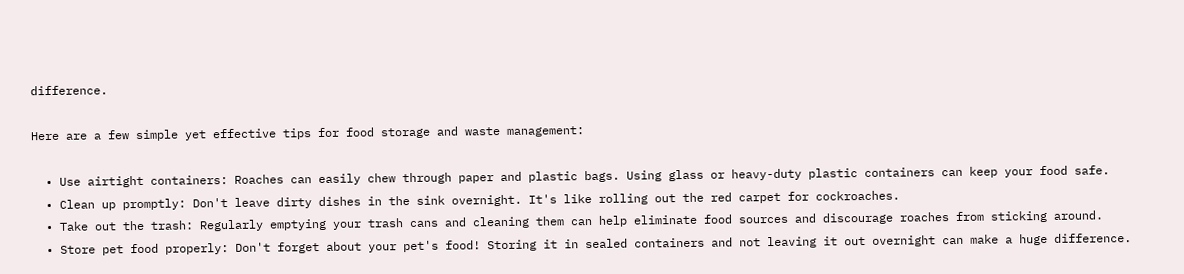difference.

Here are a few simple yet effective tips for food storage and waste management:

  • Use airtight containers: Roaches can easily chew through paper and plastic bags. Using glass or heavy-duty plastic containers can keep your food safe.
  • Clean up promptly: Don't leave dirty dishes in the sink overnight. It's like rolling out the red carpet for cockroaches.
  • Take out the trash: Regularly emptying your trash cans and cleaning them can help eliminate food sources and discourage roaches from sticking around.
  • Store pet food properly: Don't forget about your pet's food! Storing it in sealed containers and not leaving it out overnight can make a huge difference.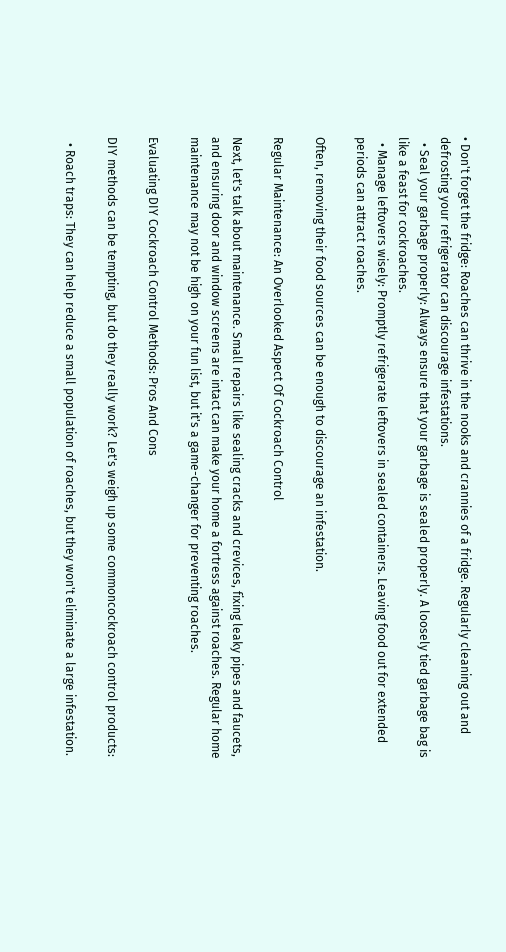• Don't forget the fridge: Roaches can thrive in the nooks and crannies of a fridge. Regularly cleaning out and defrosting your refrigerator can discourage infestations.
  • Seal your garbage properly: Always ensure that your garbage is sealed properly. A loosely tied garbage bag is like a feast for cockroaches.
  • Manage leftovers wisely: Promptly refrigerate leftovers in sealed containers. Leaving food out for extended periods can attract roaches.

Often, removing their food sources can be enough to discourage an infestation.

Regular Maintenance: An Overlooked Aspect Of Cockroach Control

Next, let's talk about maintenance. Small repairs like sealing cracks and crevices, fixing leaky pipes and faucets, and ensuring door and window screens are intact can make your home a fortress against roaches. Regular home maintenance may not be high on your fun list, but it's a game-changer for preventing roaches.

Evaluating DIY Cockroach Control Methods: Pros And Cons

DIY methods can be tempting, but do they really work? Let's weigh up some commoncockroach control products:

  • Roach traps: They can help reduce a small population of roaches, but they won't eliminate a large infestation.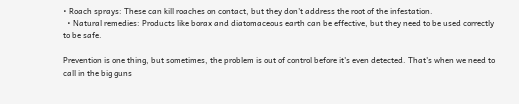• Roach sprays: These can kill roaches on contact, but they don't address the root of the infestation.
  • Natural remedies: Products like borax and diatomaceous earth can be effective, but they need to be used correctly to be safe.

Prevention is one thing, but sometimes, the problem is out of control before it's even detected. That's when we need to call in the big guns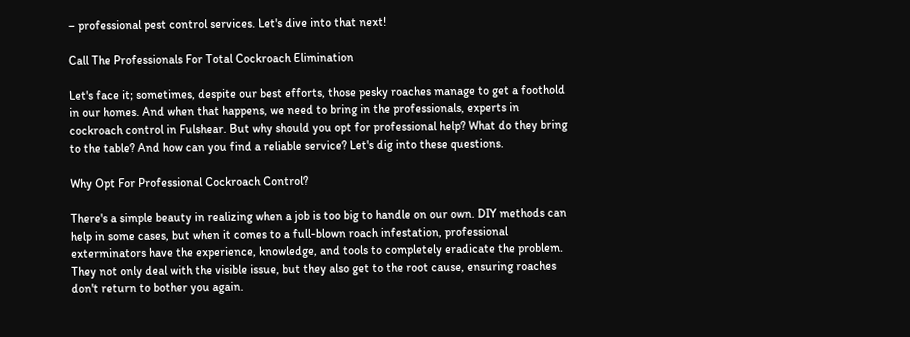– professional pest control services. Let's dive into that next!

Call The Professionals For Total Cockroach Elimination

Let's face it; sometimes, despite our best efforts, those pesky roaches manage to get a foothold in our homes. And when that happens, we need to bring in the professionals, experts in cockroach control in Fulshear. But why should you opt for professional help? What do they bring to the table? And how can you find a reliable service? Let's dig into these questions.

Why Opt For Professional Cockroach Control?

There's a simple beauty in realizing when a job is too big to handle on our own. DIY methods can help in some cases, but when it comes to a full-blown roach infestation, professional exterminators have the experience, knowledge, and tools to completely eradicate the problem. They not only deal with the visible issue, but they also get to the root cause, ensuring roaches don't return to bother you again.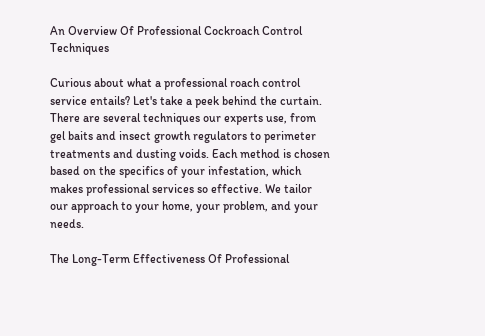An Overview Of Professional Cockroach Control Techniques

Curious about what a professional roach control service entails? Let's take a peek behind the curtain. There are several techniques our experts use, from gel baits and insect growth regulators to perimeter treatments and dusting voids. Each method is chosen based on the specifics of your infestation, which makes professional services so effective. We tailor our approach to your home, your problem, and your needs.

The Long-Term Effectiveness Of Professional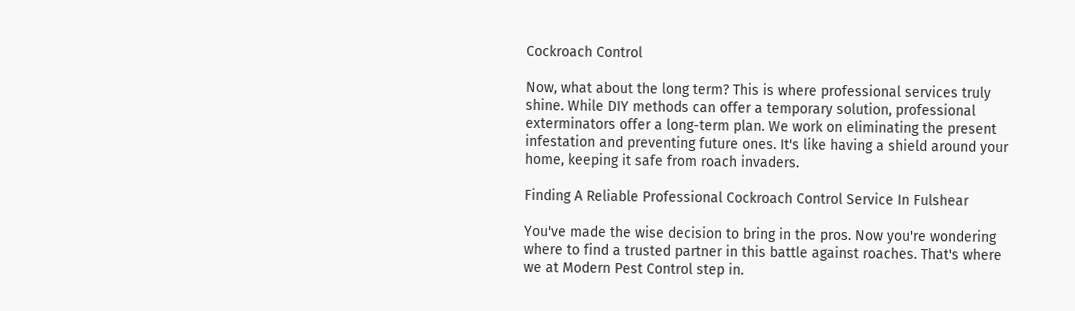Cockroach Control

Now, what about the long term? This is where professional services truly shine. While DIY methods can offer a temporary solution, professional exterminators offer a long-term plan. We work on eliminating the present infestation and preventing future ones. It's like having a shield around your home, keeping it safe from roach invaders.

Finding A Reliable Professional Cockroach Control Service In Fulshear

You've made the wise decision to bring in the pros. Now you're wondering where to find a trusted partner in this battle against roaches. That's where we at Modern Pest Control step in.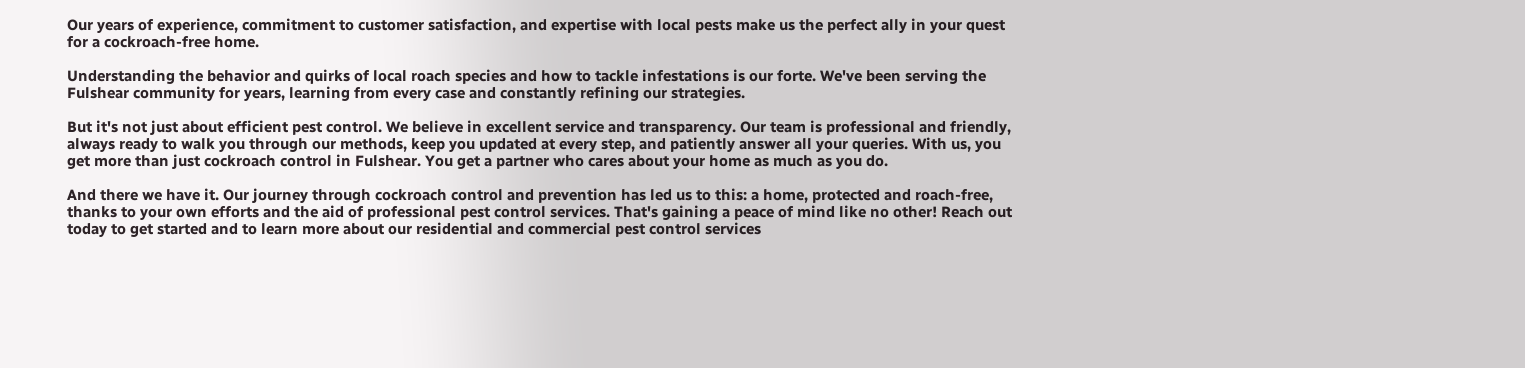Our years of experience, commitment to customer satisfaction, and expertise with local pests make us the perfect ally in your quest for a cockroach-free home.

Understanding the behavior and quirks of local roach species and how to tackle infestations is our forte. We've been serving the Fulshear community for years, learning from every case and constantly refining our strategies.

But it's not just about efficient pest control. We believe in excellent service and transparency. Our team is professional and friendly, always ready to walk you through our methods, keep you updated at every step, and patiently answer all your queries. With us, you get more than just cockroach control in Fulshear. You get a partner who cares about your home as much as you do.

And there we have it. Our journey through cockroach control and prevention has led us to this: a home, protected and roach-free, thanks to your own efforts and the aid of professional pest control services. That's gaining a peace of mind like no other! Reach out today to get started and to learn more about our residential and commercial pest control services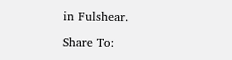in Fulshear.

Share To: